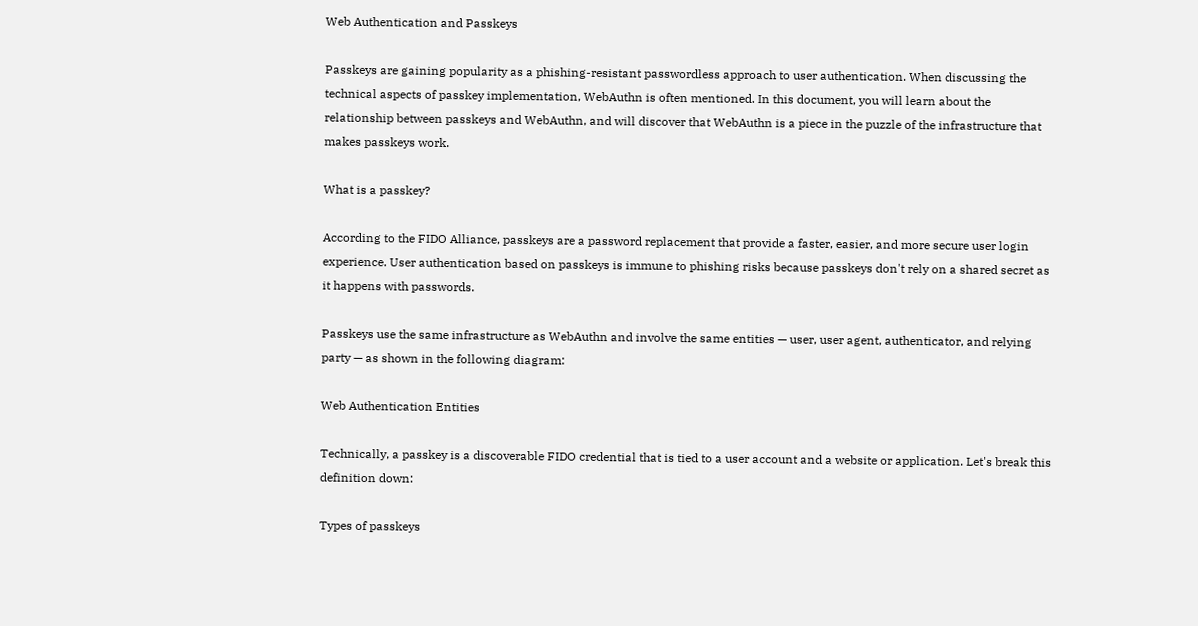Web Authentication and Passkeys

Passkeys are gaining popularity as a phishing-resistant passwordless approach to user authentication. When discussing the technical aspects of passkey implementation, WebAuthn is often mentioned. In this document, you will learn about the relationship between passkeys and WebAuthn, and will discover that WebAuthn is a piece in the puzzle of the infrastructure that makes passkeys work.

What is a passkey?

According to the FIDO Alliance, passkeys are a password replacement that provide a faster, easier, and more secure user login experience. User authentication based on passkeys is immune to phishing risks because passkeys don't rely on a shared secret as it happens with passwords.

Passkeys use the same infrastructure as WebAuthn and involve the same entities — user, user agent, authenticator, and relying party — as shown in the following diagram:

Web Authentication Entities

Technically, a passkey is a discoverable FIDO credential that is tied to a user account and a website or application. Let's break this definition down:

Types of passkeys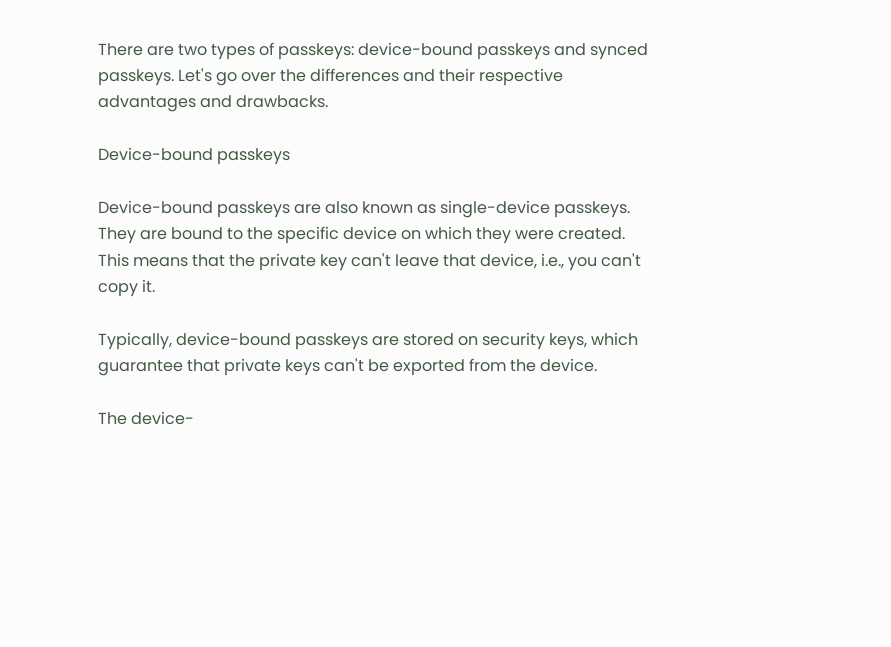There are two types of passkeys: device-bound passkeys and synced passkeys. Let's go over the differences and their respective advantages and drawbacks.

Device-bound passkeys

Device-bound passkeys are also known as single-device passkeys. They are bound to the specific device on which they were created. This means that the private key can't leave that device, i.e., you can't copy it.

Typically, device-bound passkeys are stored on security keys, which guarantee that private keys can't be exported from the device.

The device-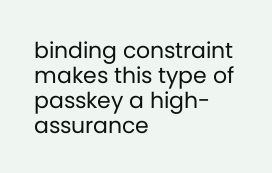binding constraint makes this type of passkey a high-assurance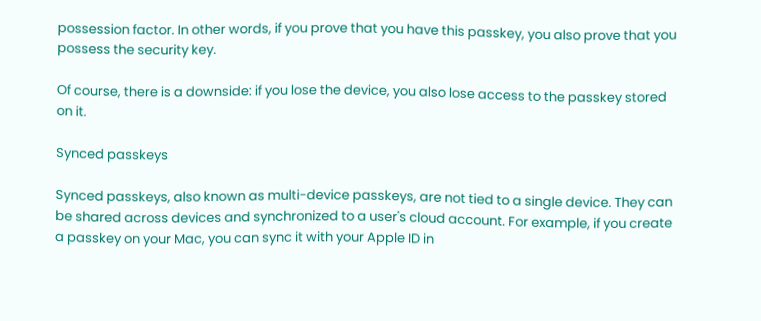possession factor. In other words, if you prove that you have this passkey, you also prove that you possess the security key.

Of course, there is a downside: if you lose the device, you also lose access to the passkey stored on it.

Synced passkeys

Synced passkeys, also known as multi-device passkeys, are not tied to a single device. They can be shared across devices and synchronized to a user's cloud account. For example, if you create a passkey on your Mac, you can sync it with your Apple ID in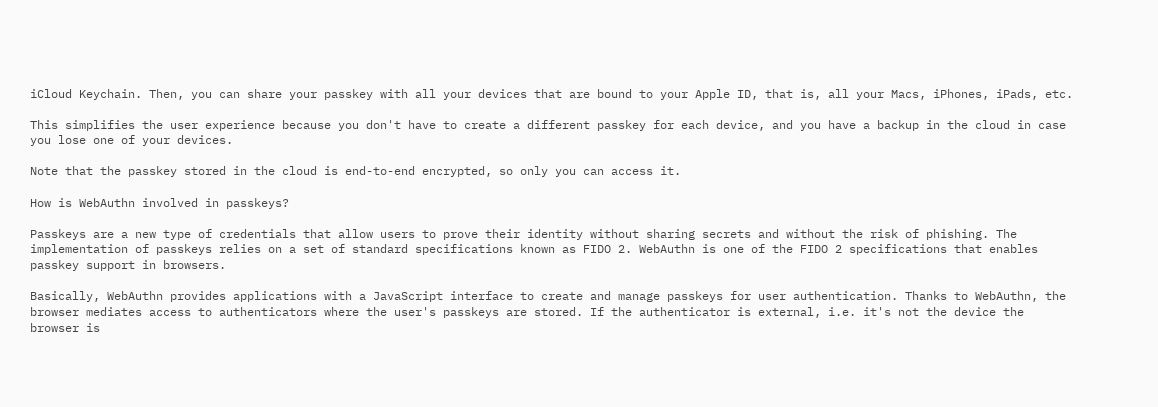iCloud Keychain. Then, you can share your passkey with all your devices that are bound to your Apple ID, that is, all your Macs, iPhones, iPads, etc.

This simplifies the user experience because you don't have to create a different passkey for each device, and you have a backup in the cloud in case you lose one of your devices.

Note that the passkey stored in the cloud is end-to-end encrypted, so only you can access it.

How is WebAuthn involved in passkeys?

Passkeys are a new type of credentials that allow users to prove their identity without sharing secrets and without the risk of phishing. The implementation of passkeys relies on a set of standard specifications known as FIDO 2. WebAuthn is one of the FIDO 2 specifications that enables passkey support in browsers.

Basically, WebAuthn provides applications with a JavaScript interface to create and manage passkeys for user authentication. Thanks to WebAuthn, the browser mediates access to authenticators where the user's passkeys are stored. If the authenticator is external, i.e. it's not the device the browser is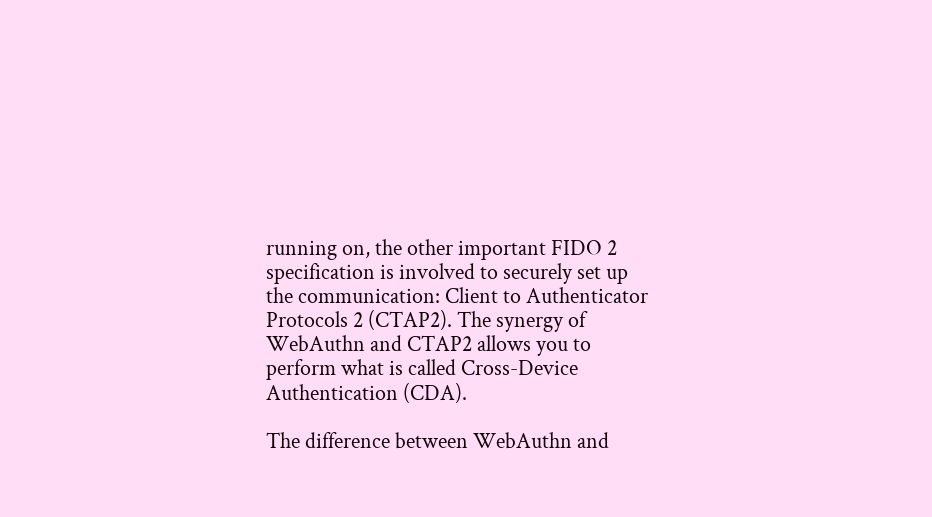running on, the other important FIDO 2 specification is involved to securely set up the communication: Client to Authenticator Protocols 2 (CTAP2). The synergy of WebAuthn and CTAP2 allows you to perform what is called Cross-Device Authentication (CDA).

The difference between WebAuthn and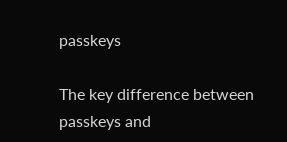passkeys

The key difference between passkeys and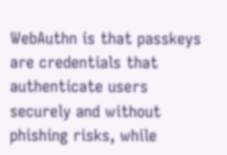WebAuthn is that passkeys are credentials that authenticate users securely and without phishing risks, while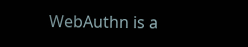WebAuthn is a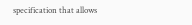specification that allows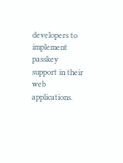developers to implement passkey support in their web applications.